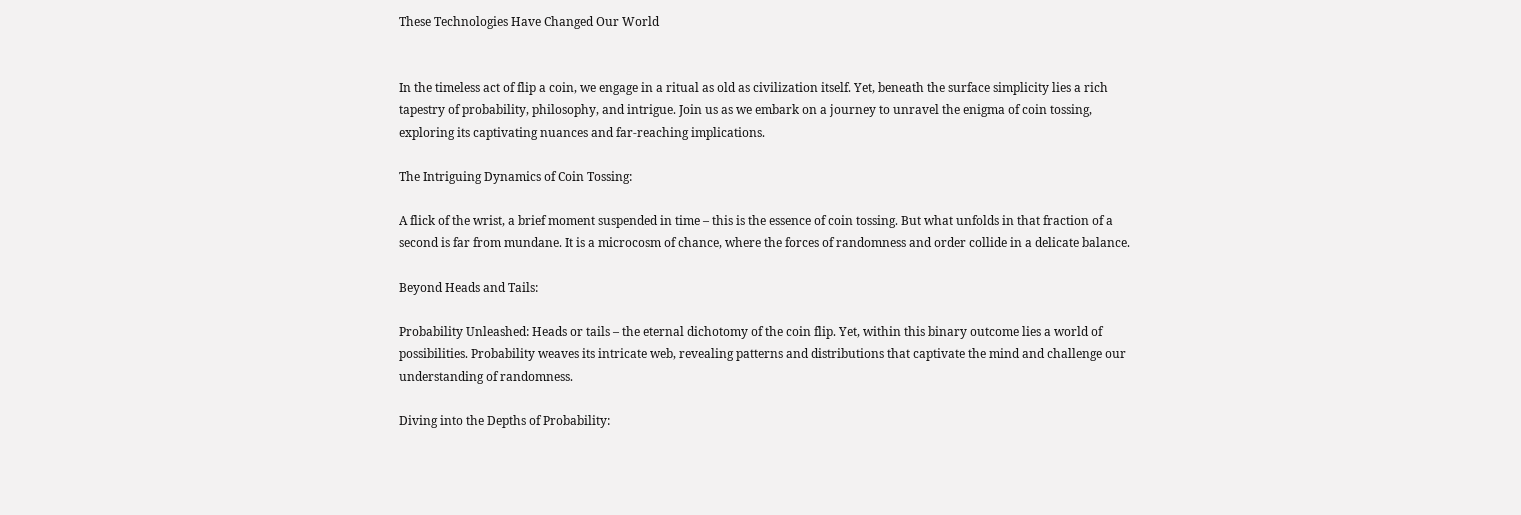These Technologies Have Changed Our World


In the timeless act of flip a coin, we engage in a ritual as old as civilization itself. Yet, beneath the surface simplicity lies a rich tapestry of probability, philosophy, and intrigue. Join us as we embark on a journey to unravel the enigma of coin tossing, exploring its captivating nuances and far-reaching implications.

The Intriguing Dynamics of Coin Tossing:

A flick of the wrist, a brief moment suspended in time – this is the essence of coin tossing. But what unfolds in that fraction of a second is far from mundane. It is a microcosm of chance, where the forces of randomness and order collide in a delicate balance.

Beyond Heads and Tails:

Probability Unleashed: Heads or tails – the eternal dichotomy of the coin flip. Yet, within this binary outcome lies a world of possibilities. Probability weaves its intricate web, revealing patterns and distributions that captivate the mind and challenge our understanding of randomness.

Diving into the Depths of Probability: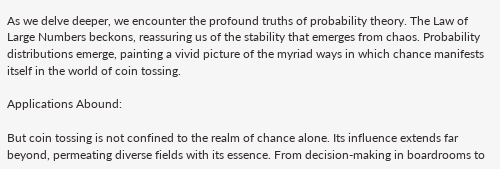As we delve deeper, we encounter the profound truths of probability theory. The Law of Large Numbers beckons, reassuring us of the stability that emerges from chaos. Probability distributions emerge, painting a vivid picture of the myriad ways in which chance manifests itself in the world of coin tossing.

Applications Abound:

But coin tossing is not confined to the realm of chance alone. Its influence extends far beyond, permeating diverse fields with its essence. From decision-making in boardrooms to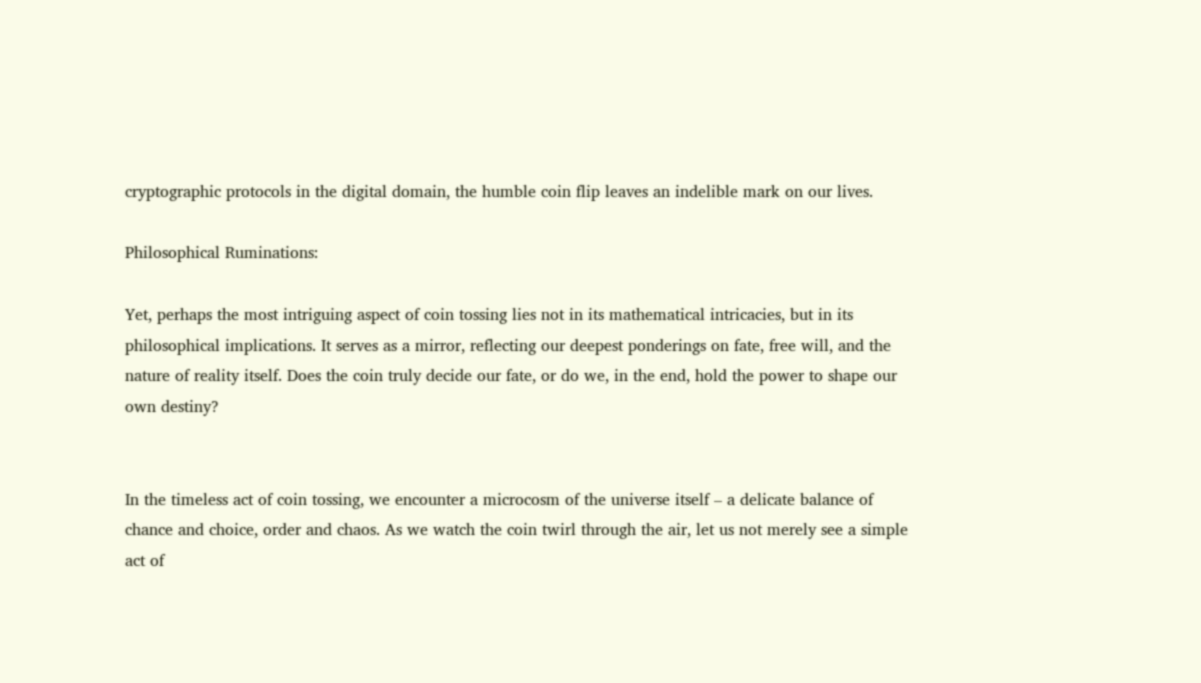cryptographic protocols in the digital domain, the humble coin flip leaves an indelible mark on our lives.

Philosophical Ruminations:

Yet, perhaps the most intriguing aspect of coin tossing lies not in its mathematical intricacies, but in its philosophical implications. It serves as a mirror, reflecting our deepest ponderings on fate, free will, and the nature of reality itself. Does the coin truly decide our fate, or do we, in the end, hold the power to shape our own destiny?


In the timeless act of coin tossing, we encounter a microcosm of the universe itself – a delicate balance of chance and choice, order and chaos. As we watch the coin twirl through the air, let us not merely see a simple act of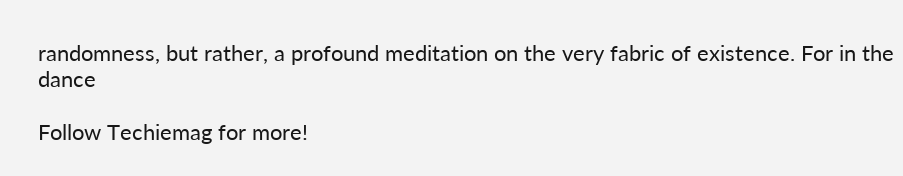randomness, but rather, a profound meditation on the very fabric of existence. For in the dance

Follow Techiemag for more!